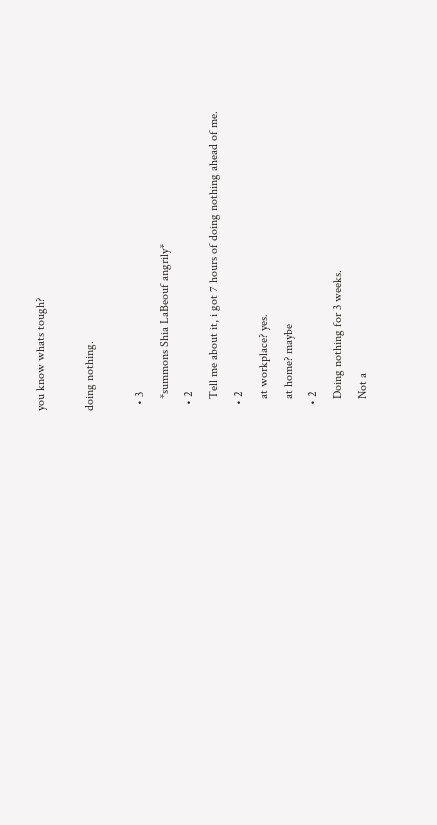you know whats tough?

doing nothing.

  • 3
    *summons Shia LaBeouf angrily*
  • 2
    Tell me about it, i got 7 hours of doing nothing ahead of me.
  • 2
    at workplace? yes.
    at home? maybe
  • 2
    Doing nothing for 3 weeks.
    Not a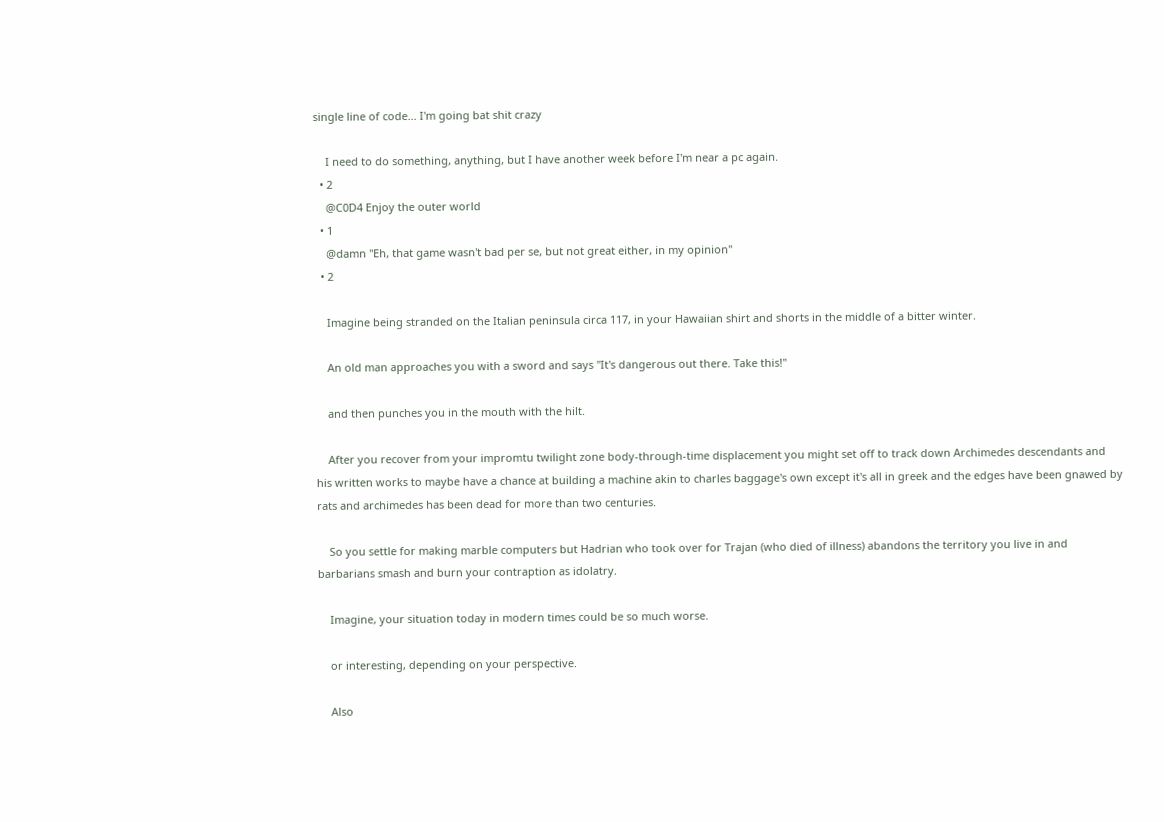single line of code... I'm going bat shit crazy

    I need to do something, anything, but I have another week before I'm near a pc again.
  • 2
    @C0D4 Enjoy the outer world
  • 1
    @damn "Eh, that game wasn't bad per se, but not great either, in my opinion"
  • 2

    Imagine being stranded on the Italian peninsula circa 117, in your Hawaiian shirt and shorts in the middle of a bitter winter.

    An old man approaches you with a sword and says "It's dangerous out there. Take this!"

    and then punches you in the mouth with the hilt.

    After you recover from your impromtu twilight zone body-through-time displacement you might set off to track down Archimedes descendants and his written works to maybe have a chance at building a machine akin to charles baggage's own except it's all in greek and the edges have been gnawed by rats and archimedes has been dead for more than two centuries.

    So you settle for making marble computers but Hadrian who took over for Trajan (who died of illness) abandons the territory you live in and barbarians smash and burn your contraption as idolatry.

    Imagine, your situation today in modern times could be so much worse.

    or interesting, depending on your perspective.

    Also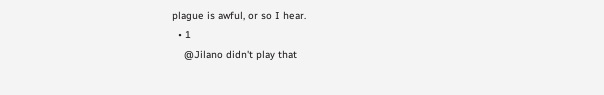plague is awful, or so I hear.
  • 1
    @Jilano didn't play that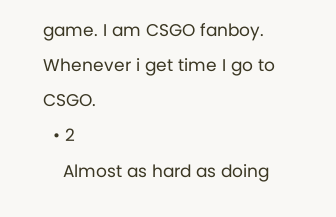game. I am CSGO fanboy. Whenever i get time I go to CSGO.
  • 2
    Almost as hard as doing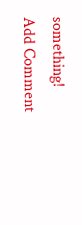something!
Add Comment